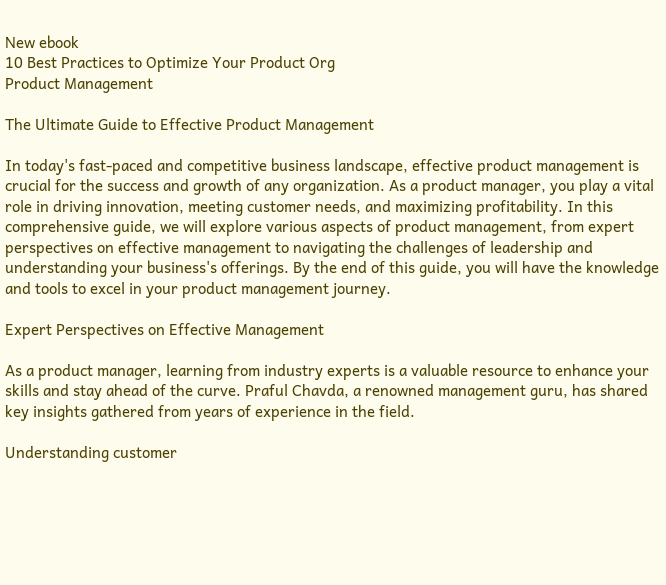New ebook
10 Best Practices to Optimize Your Product Org
Product Management

The Ultimate Guide to Effective Product Management

In today's fast-paced and competitive business landscape, effective product management is crucial for the success and growth of any organization. As a product manager, you play a vital role in driving innovation, meeting customer needs, and maximizing profitability. In this comprehensive guide, we will explore various aspects of product management, from expert perspectives on effective management to navigating the challenges of leadership and understanding your business's offerings. By the end of this guide, you will have the knowledge and tools to excel in your product management journey.

Expert Perspectives on Effective Management

As a product manager, learning from industry experts is a valuable resource to enhance your skills and stay ahead of the curve. Praful Chavda, a renowned management guru, has shared key insights gathered from years of experience in the field.

Understanding customer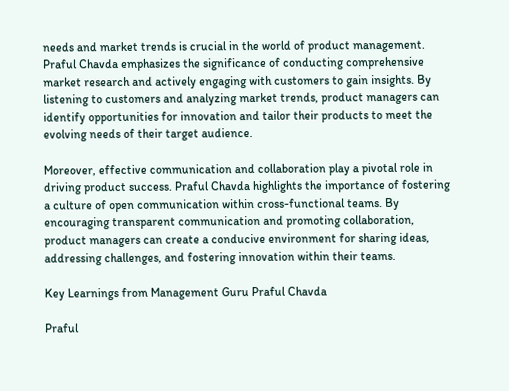needs and market trends is crucial in the world of product management. Praful Chavda emphasizes the significance of conducting comprehensive market research and actively engaging with customers to gain insights. By listening to customers and analyzing market trends, product managers can identify opportunities for innovation and tailor their products to meet the evolving needs of their target audience.

Moreover, effective communication and collaboration play a pivotal role in driving product success. Praful Chavda highlights the importance of fostering a culture of open communication within cross-functional teams. By encouraging transparent communication and promoting collaboration, product managers can create a conducive environment for sharing ideas, addressing challenges, and fostering innovation within their teams.

Key Learnings from Management Guru Praful Chavda

Praful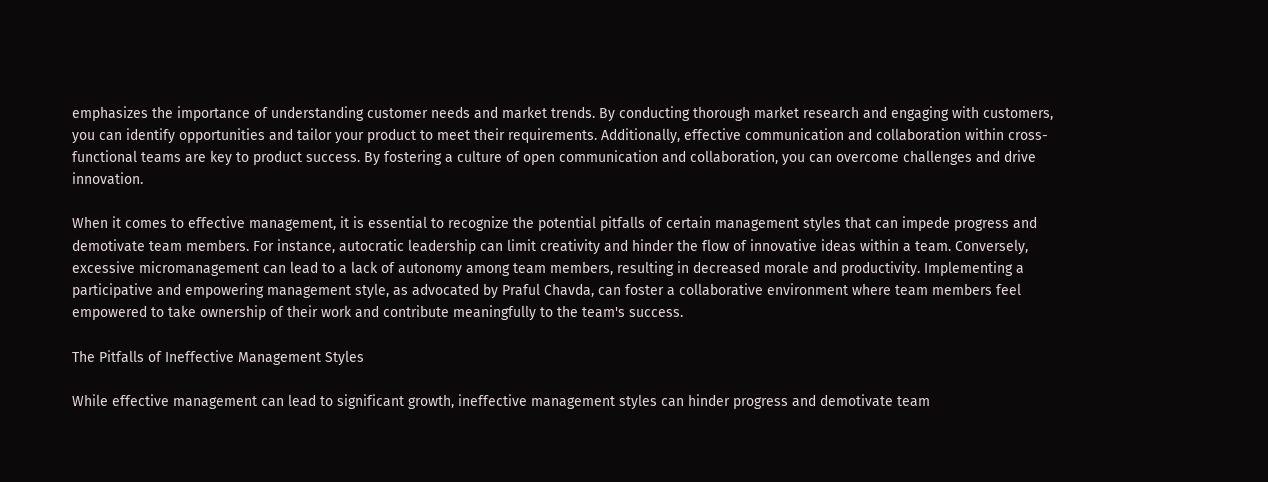emphasizes the importance of understanding customer needs and market trends. By conducting thorough market research and engaging with customers, you can identify opportunities and tailor your product to meet their requirements. Additionally, effective communication and collaboration within cross-functional teams are key to product success. By fostering a culture of open communication and collaboration, you can overcome challenges and drive innovation.

When it comes to effective management, it is essential to recognize the potential pitfalls of certain management styles that can impede progress and demotivate team members. For instance, autocratic leadership can limit creativity and hinder the flow of innovative ideas within a team. Conversely, excessive micromanagement can lead to a lack of autonomy among team members, resulting in decreased morale and productivity. Implementing a participative and empowering management style, as advocated by Praful Chavda, can foster a collaborative environment where team members feel empowered to take ownership of their work and contribute meaningfully to the team's success.

The Pitfalls of Ineffective Management Styles

While effective management can lead to significant growth, ineffective management styles can hinder progress and demotivate team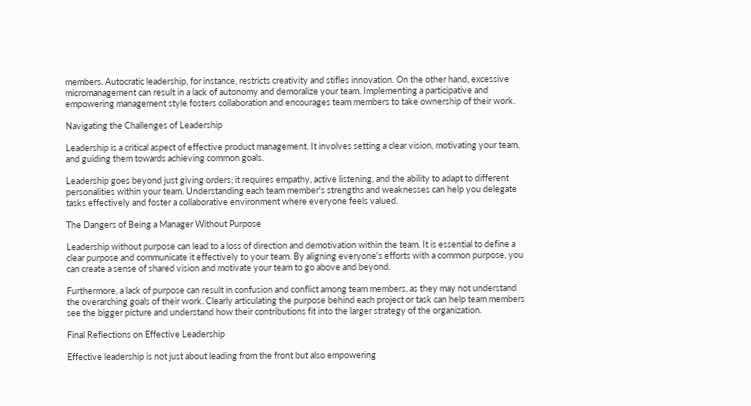members. Autocratic leadership, for instance, restricts creativity and stifles innovation. On the other hand, excessive micromanagement can result in a lack of autonomy and demoralize your team. Implementing a participative and empowering management style fosters collaboration and encourages team members to take ownership of their work.

Navigating the Challenges of Leadership

Leadership is a critical aspect of effective product management. It involves setting a clear vision, motivating your team, and guiding them towards achieving common goals.

Leadership goes beyond just giving orders; it requires empathy, active listening, and the ability to adapt to different personalities within your team. Understanding each team member's strengths and weaknesses can help you delegate tasks effectively and foster a collaborative environment where everyone feels valued.

The Dangers of Being a Manager Without Purpose

Leadership without purpose can lead to a loss of direction and demotivation within the team. It is essential to define a clear purpose and communicate it effectively to your team. By aligning everyone's efforts with a common purpose, you can create a sense of shared vision and motivate your team to go above and beyond.

Furthermore, a lack of purpose can result in confusion and conflict among team members, as they may not understand the overarching goals of their work. Clearly articulating the purpose behind each project or task can help team members see the bigger picture and understand how their contributions fit into the larger strategy of the organization.

Final Reflections on Effective Leadership

Effective leadership is not just about leading from the front but also empowering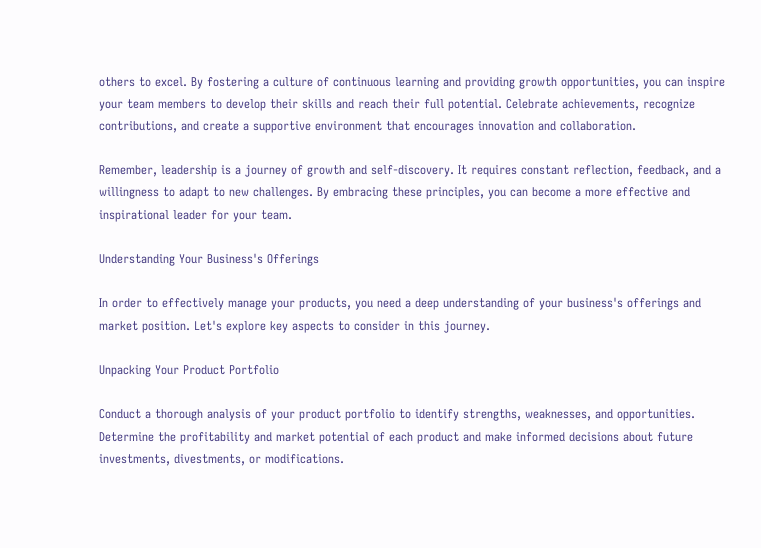others to excel. By fostering a culture of continuous learning and providing growth opportunities, you can inspire your team members to develop their skills and reach their full potential. Celebrate achievements, recognize contributions, and create a supportive environment that encourages innovation and collaboration.

Remember, leadership is a journey of growth and self-discovery. It requires constant reflection, feedback, and a willingness to adapt to new challenges. By embracing these principles, you can become a more effective and inspirational leader for your team.

Understanding Your Business's Offerings

In order to effectively manage your products, you need a deep understanding of your business's offerings and market position. Let's explore key aspects to consider in this journey.

Unpacking Your Product Portfolio

Conduct a thorough analysis of your product portfolio to identify strengths, weaknesses, and opportunities. Determine the profitability and market potential of each product and make informed decisions about future investments, divestments, or modifications.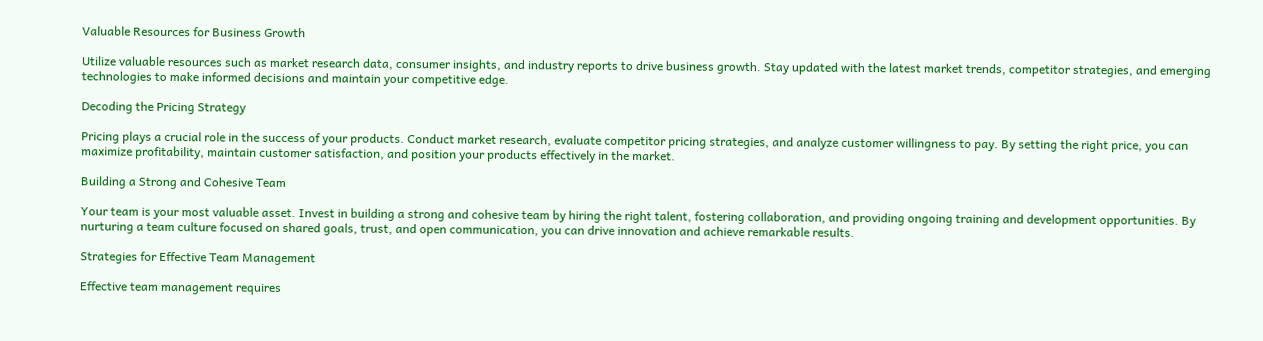Valuable Resources for Business Growth

Utilize valuable resources such as market research data, consumer insights, and industry reports to drive business growth. Stay updated with the latest market trends, competitor strategies, and emerging technologies to make informed decisions and maintain your competitive edge.

Decoding the Pricing Strategy

Pricing plays a crucial role in the success of your products. Conduct market research, evaluate competitor pricing strategies, and analyze customer willingness to pay. By setting the right price, you can maximize profitability, maintain customer satisfaction, and position your products effectively in the market.

Building a Strong and Cohesive Team

Your team is your most valuable asset. Invest in building a strong and cohesive team by hiring the right talent, fostering collaboration, and providing ongoing training and development opportunities. By nurturing a team culture focused on shared goals, trust, and open communication, you can drive innovation and achieve remarkable results.

Strategies for Effective Team Management

Effective team management requires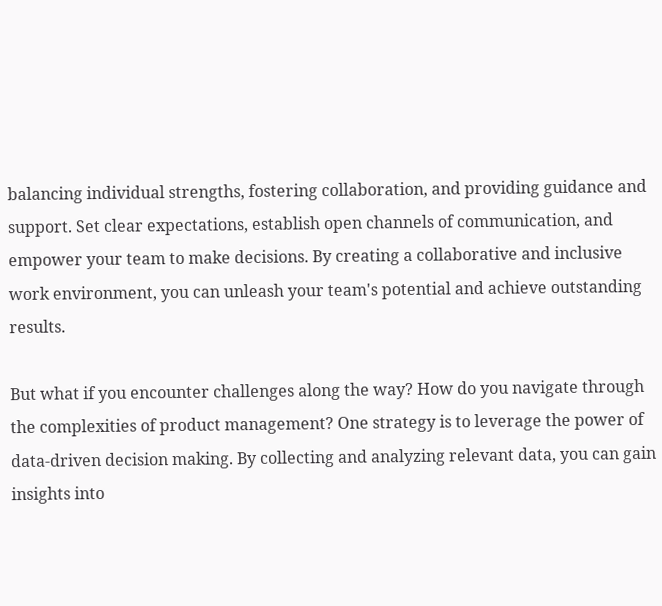balancing individual strengths, fostering collaboration, and providing guidance and support. Set clear expectations, establish open channels of communication, and empower your team to make decisions. By creating a collaborative and inclusive work environment, you can unleash your team's potential and achieve outstanding results.

But what if you encounter challenges along the way? How do you navigate through the complexities of product management? One strategy is to leverage the power of data-driven decision making. By collecting and analyzing relevant data, you can gain insights into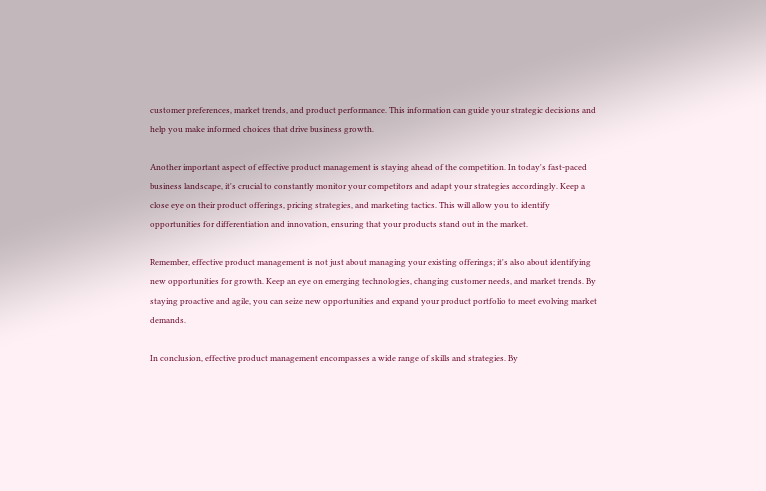customer preferences, market trends, and product performance. This information can guide your strategic decisions and help you make informed choices that drive business growth.

Another important aspect of effective product management is staying ahead of the competition. In today's fast-paced business landscape, it's crucial to constantly monitor your competitors and adapt your strategies accordingly. Keep a close eye on their product offerings, pricing strategies, and marketing tactics. This will allow you to identify opportunities for differentiation and innovation, ensuring that your products stand out in the market.

Remember, effective product management is not just about managing your existing offerings; it's also about identifying new opportunities for growth. Keep an eye on emerging technologies, changing customer needs, and market trends. By staying proactive and agile, you can seize new opportunities and expand your product portfolio to meet evolving market demands.

In conclusion, effective product management encompasses a wide range of skills and strategies. By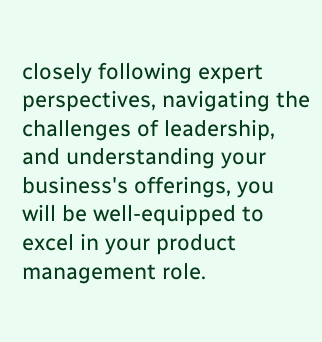closely following expert perspectives, navigating the challenges of leadership, and understanding your business's offerings, you will be well-equipped to excel in your product management role.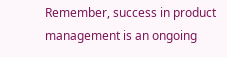Remember, success in product management is an ongoing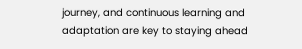journey, and continuous learning and adaptation are key to staying ahead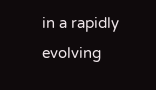in a rapidly evolving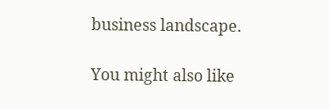business landscape.

You might also like